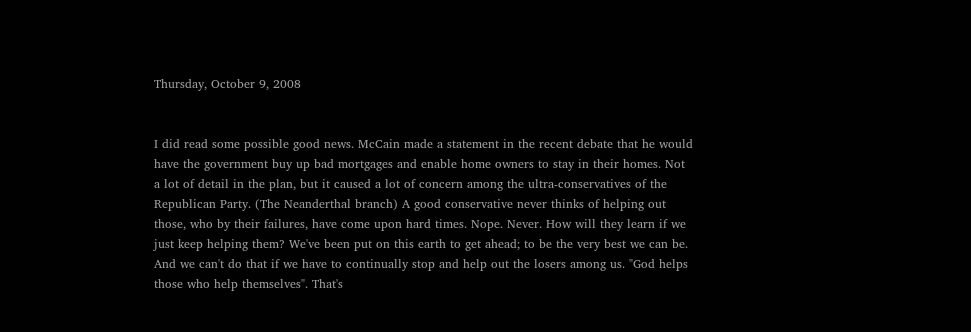Thursday, October 9, 2008


I did read some possible good news. McCain made a statement in the recent debate that he would have the government buy up bad mortgages and enable home owners to stay in their homes. Not a lot of detail in the plan, but it caused a lot of concern among the ultra-conservatives of the Republican Party. (The Neanderthal branch) A good conservative never thinks of helping out those, who by their failures, have come upon hard times. Nope. Never. How will they learn if we just keep helping them? We've been put on this earth to get ahead; to be the very best we can be. And we can't do that if we have to continually stop and help out the losers among us. "God helps those who help themselves". That's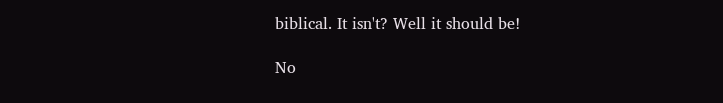biblical. It isn't? Well it should be!

No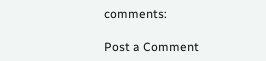comments:

Post a Comment